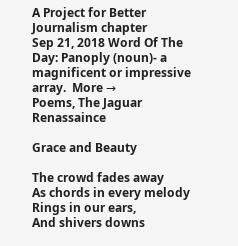A Project for Better Journalism chapter
Sep 21, 2018 Word Of The Day: Panoply (noun)- a magnificent or impressive array.  More →
Poems, The Jaguar Renassaince

Grace and Beauty

The crowd fades away
As chords in every melody
Rings in our ears,
And shivers downs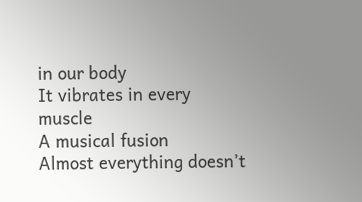in our body
It vibrates in every muscle
A musical fusion
Almost everything doesn’t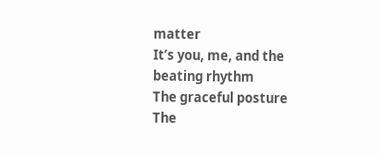matter
It’s you, me, and the beating rhythm
The graceful posture
The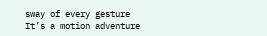sway of every gesture
It’s a motion adventure